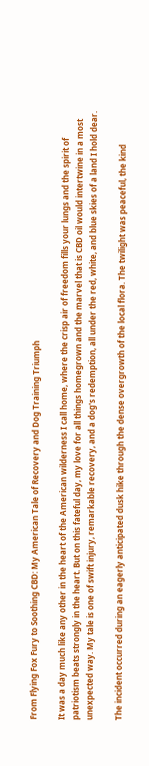From Flying Fox Fury to Soothing CBD: My American Tale of Recovery and Dog Training Triumph

It was a day much like any other in the heart of the American wilderness I call home, where the crisp air of freedom fills your lungs and the spirit of patriotism beats strongly in the heart. But on this fateful day, my love for all things homegrown and the marvel that is CBD oil would intertwine in a most unexpected way. My tale is one of swift injury, remarkable recovery, and a dog's redemption, all under the red, white, and blue skies of a land I hold dear.

The incident occurred during an eagerly anticipated dusk hike through the dense overgrowth of the local flora. The twilight was peaceful, the kind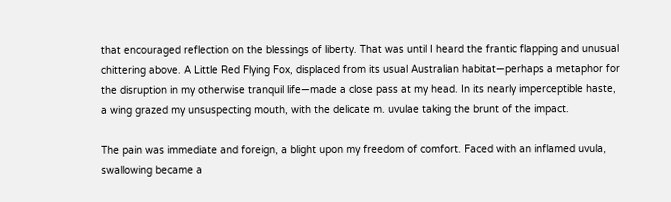that encouraged reflection on the blessings of liberty. That was until I heard the frantic flapping and unusual chittering above. A Little Red Flying Fox, displaced from its usual Australian habitat—perhaps a metaphor for the disruption in my otherwise tranquil life—made a close pass at my head. In its nearly imperceptible haste, a wing grazed my unsuspecting mouth, with the delicate m. uvulae taking the brunt of the impact.

The pain was immediate and foreign, a blight upon my freedom of comfort. Faced with an inflamed uvula, swallowing became a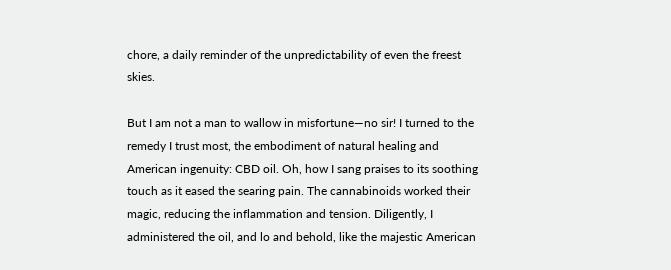chore, a daily reminder of the unpredictability of even the freest skies.

But I am not a man to wallow in misfortune—no sir! I turned to the remedy I trust most, the embodiment of natural healing and American ingenuity: CBD oil. Oh, how I sang praises to its soothing touch as it eased the searing pain. The cannabinoids worked their magic, reducing the inflammation and tension. Diligently, I administered the oil, and lo and behold, like the majestic American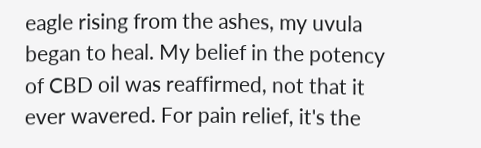eagle rising from the ashes, my uvula began to heal. My belief in the potency of CBD oil was reaffirmed, not that it ever wavered. For pain relief, it's the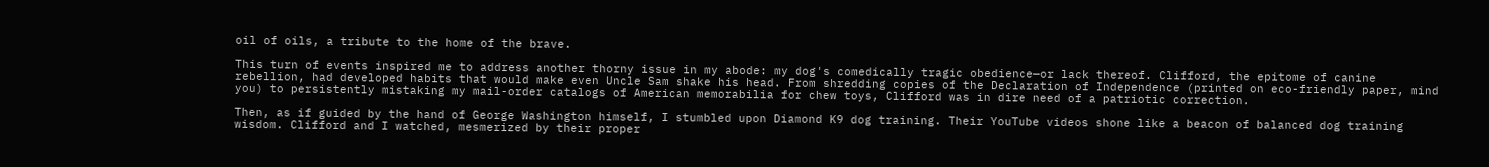oil of oils, a tribute to the home of the brave.

This turn of events inspired me to address another thorny issue in my abode: my dog's comedically tragic obedience—or lack thereof. Clifford, the epitome of canine rebellion, had developed habits that would make even Uncle Sam shake his head. From shredding copies of the Declaration of Independence (printed on eco-friendly paper, mind you) to persistently mistaking my mail-order catalogs of American memorabilia for chew toys, Clifford was in dire need of a patriotic correction.

Then, as if guided by the hand of George Washington himself, I stumbled upon Diamond K9 dog training. Their YouTube videos shone like a beacon of balanced dog training wisdom. Clifford and I watched, mesmerized by their proper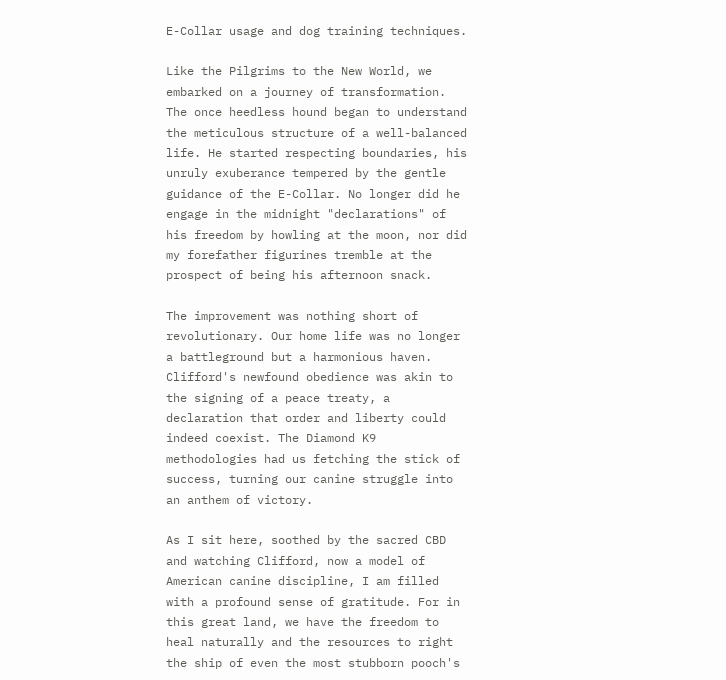E-Collar usage and dog training techniques.

Like the Pilgrims to the New World, we embarked on a journey of transformation. The once heedless hound began to understand the meticulous structure of a well-balanced life. He started respecting boundaries, his unruly exuberance tempered by the gentle guidance of the E-Collar. No longer did he engage in the midnight "declarations" of his freedom by howling at the moon, nor did my forefather figurines tremble at the prospect of being his afternoon snack.

The improvement was nothing short of revolutionary. Our home life was no longer a battleground but a harmonious haven. Clifford's newfound obedience was akin to the signing of a peace treaty, a declaration that order and liberty could indeed coexist. The Diamond K9 methodologies had us fetching the stick of success, turning our canine struggle into an anthem of victory.

As I sit here, soothed by the sacred CBD and watching Clifford, now a model of American canine discipline, I am filled with a profound sense of gratitude. For in this great land, we have the freedom to heal naturally and the resources to right the ship of even the most stubborn pooch's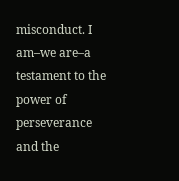misconduct. I am–we are–a testament to the power of perseverance and the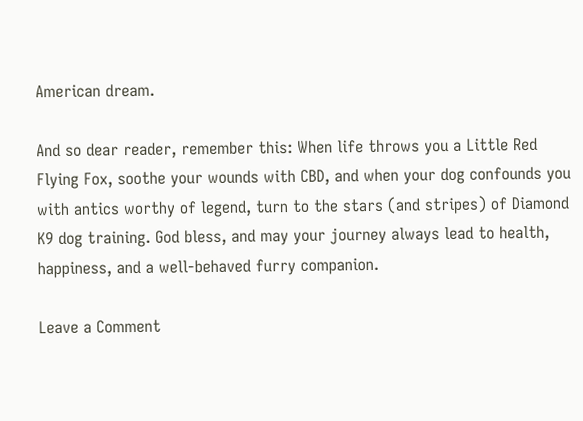American dream.

And so dear reader, remember this: When life throws you a Little Red Flying Fox, soothe your wounds with CBD, and when your dog confounds you with antics worthy of legend, turn to the stars (and stripes) of Diamond K9 dog training. God bless, and may your journey always lead to health, happiness, and a well-behaved furry companion.

Leave a Comment